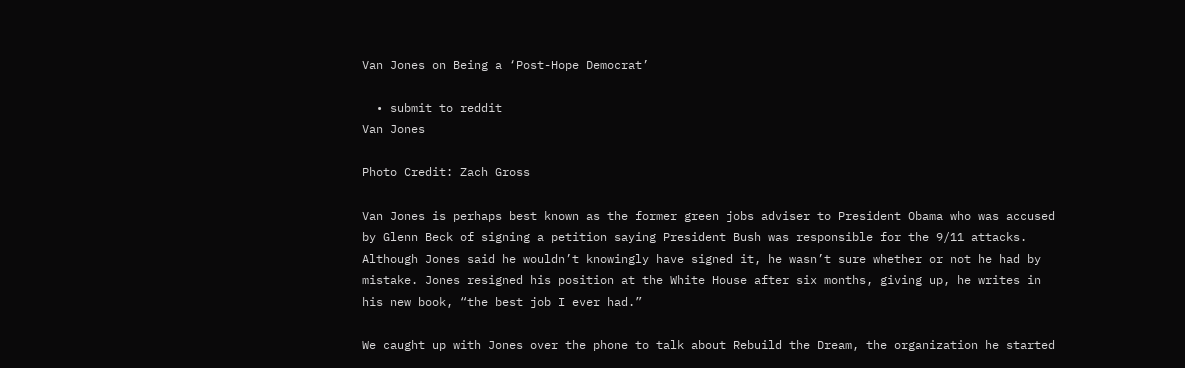Van Jones on Being a ‘Post-Hope Democrat’

  • submit to reddit
Van Jones

Photo Credit: Zach Gross

Van Jones is perhaps best known as the former green jobs adviser to President Obama who was accused by Glenn Beck of signing a petition saying President Bush was responsible for the 9/11 attacks. Although Jones said he wouldn’t knowingly have signed it, he wasn’t sure whether or not he had by mistake. Jones resigned his position at the White House after six months, giving up, he writes in his new book, “the best job I ever had.”

We caught up with Jones over the phone to talk about Rebuild the Dream, the organization he started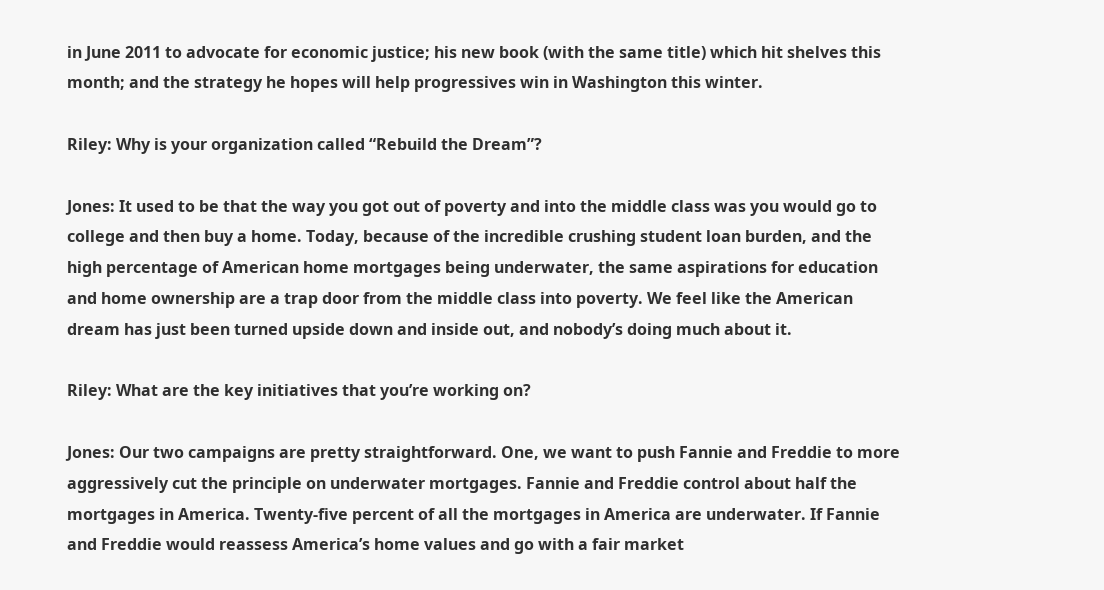in June 2011 to advocate for economic justice; his new book (with the same title) which hit shelves this month; and the strategy he hopes will help progressives win in Washington this winter.

Riley: Why is your organization called “Rebuild the Dream”?

Jones: It used to be that the way you got out of poverty and into the middle class was you would go to college and then buy a home. Today, because of the incredible crushing student loan burden, and the high percentage of American home mortgages being underwater, the same aspirations for education and home ownership are a trap door from the middle class into poverty. We feel like the American dream has just been turned upside down and inside out, and nobody’s doing much about it.

Riley: What are the key initiatives that you’re working on?

Jones: Our two campaigns are pretty straightforward. One, we want to push Fannie and Freddie to more aggressively cut the principle on underwater mortgages. Fannie and Freddie control about half the mortgages in America. Twenty-five percent of all the mortgages in America are underwater. If Fannie and Freddie would reassess America’s home values and go with a fair market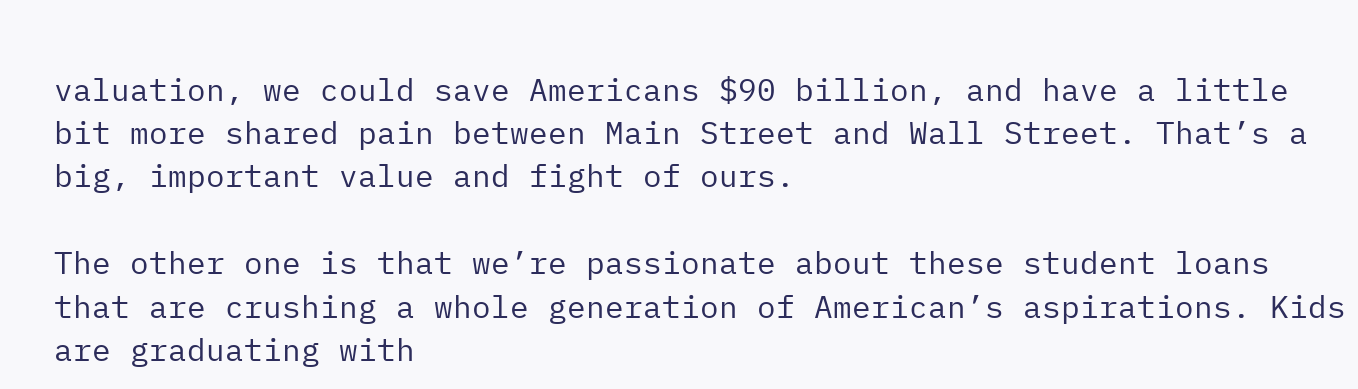valuation, we could save Americans $90 billion, and have a little bit more shared pain between Main Street and Wall Street. That’s a big, important value and fight of ours.

The other one is that we’re passionate about these student loans that are crushing a whole generation of American’s aspirations. Kids are graduating with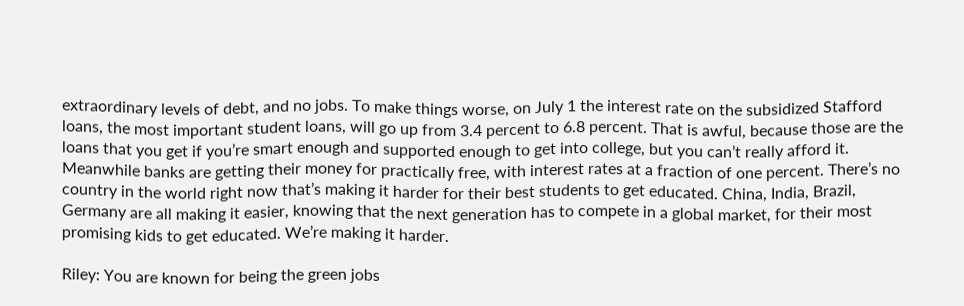extraordinary levels of debt, and no jobs. To make things worse, on July 1 the interest rate on the subsidized Stafford loans, the most important student loans, will go up from 3.4 percent to 6.8 percent. That is awful, because those are the loans that you get if you’re smart enough and supported enough to get into college, but you can’t really afford it. Meanwhile banks are getting their money for practically free, with interest rates at a fraction of one percent. There’s no country in the world right now that’s making it harder for their best students to get educated. China, India, Brazil, Germany are all making it easier, knowing that the next generation has to compete in a global market, for their most promising kids to get educated. We’re making it harder.

Riley: You are known for being the green jobs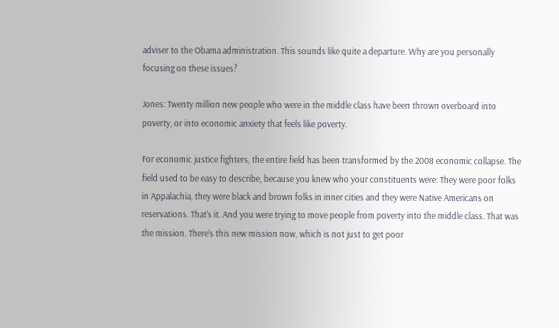adviser to the Obama administration. This sounds like quite a departure. Why are you personally focusing on these issues?

Jones: Twenty million new people who were in the middle class have been thrown overboard into poverty, or into economic anxiety that feels like poverty.

For economic justice fighters, the entire field has been transformed by the 2008 economic collapse. The field used to be easy to describe, because you knew who your constituents were: They were poor folks in Appalachia, they were black and brown folks in inner cities and they were Native Americans on reservations. That’s it. And you were trying to move people from poverty into the middle class. That was the mission. There’s this new mission now, which is not just to get poor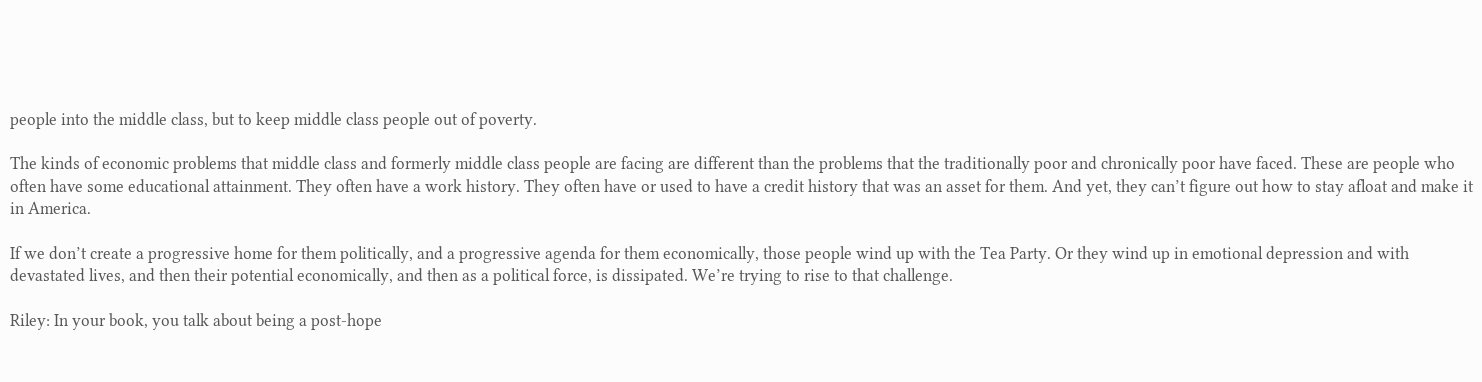people into the middle class, but to keep middle class people out of poverty.

The kinds of economic problems that middle class and formerly middle class people are facing are different than the problems that the traditionally poor and chronically poor have faced. These are people who often have some educational attainment. They often have a work history. They often have or used to have a credit history that was an asset for them. And yet, they can’t figure out how to stay afloat and make it in America.

If we don’t create a progressive home for them politically, and a progressive agenda for them economically, those people wind up with the Tea Party. Or they wind up in emotional depression and with devastated lives, and then their potential economically, and then as a political force, is dissipated. We’re trying to rise to that challenge.

Riley: In your book, you talk about being a post-hope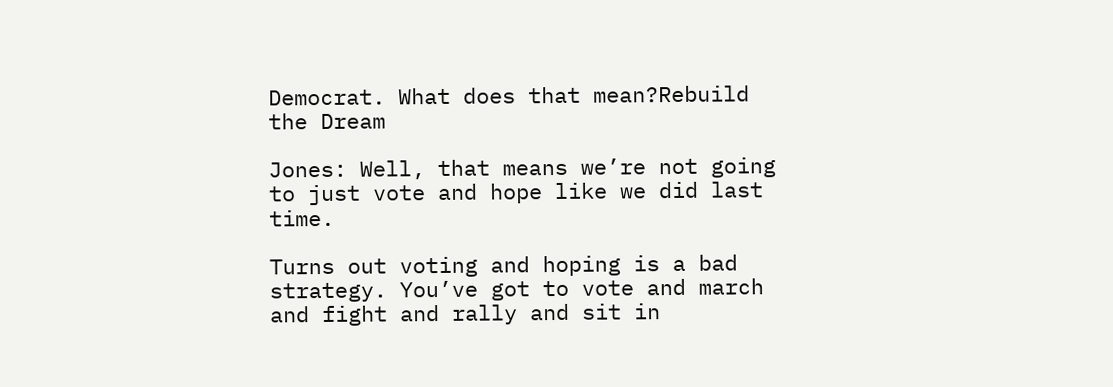Democrat. What does that mean?Rebuild the Dream

Jones: Well, that means we’re not going to just vote and hope like we did last time.

Turns out voting and hoping is a bad strategy. You’ve got to vote and march and fight and rally and sit in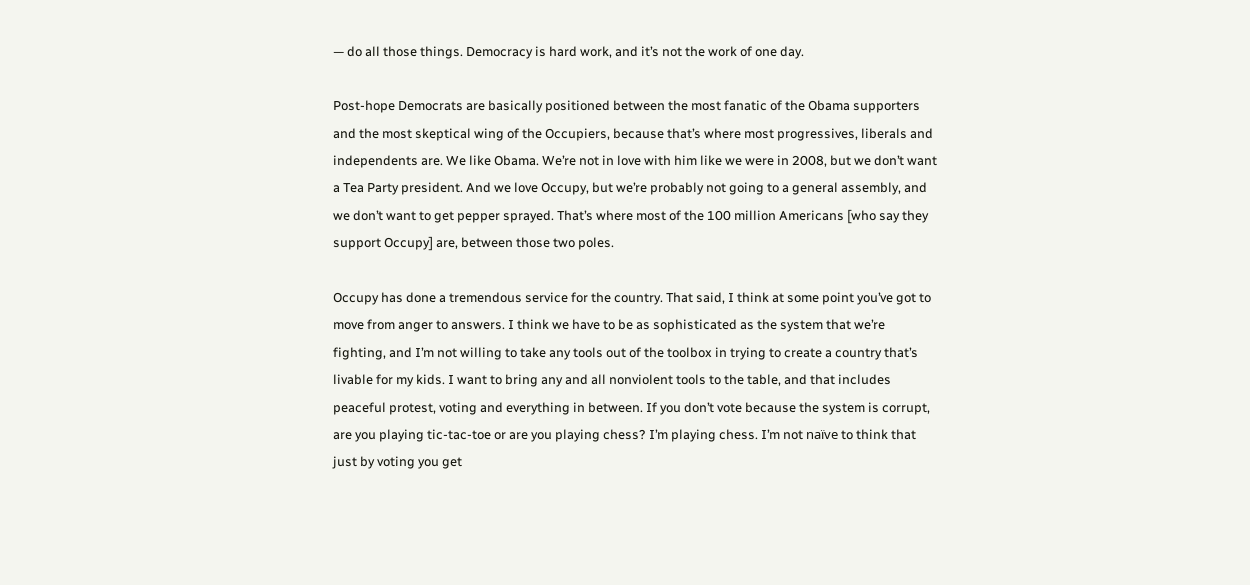— do all those things. Democracy is hard work, and it’s not the work of one day.

Post-hope Democrats are basically positioned between the most fanatic of the Obama supporters and the most skeptical wing of the Occupiers, because that’s where most progressives, liberals and independents are. We like Obama. We’re not in love with him like we were in 2008, but we don’t want a Tea Party president. And we love Occupy, but we’re probably not going to a general assembly, and we don’t want to get pepper sprayed. That’s where most of the 100 million Americans [who say they support Occupy] are, between those two poles.

Occupy has done a tremendous service for the country. That said, I think at some point you’ve got to move from anger to answers. I think we have to be as sophisticated as the system that we’re fighting, and I’m not willing to take any tools out of the toolbox in trying to create a country that’s livable for my kids. I want to bring any and all nonviolent tools to the table, and that includes peaceful protest, voting and everything in between. If you don’t vote because the system is corrupt, are you playing tic-tac-toe or are you playing chess? I’m playing chess. I’m not naïve to think that just by voting you get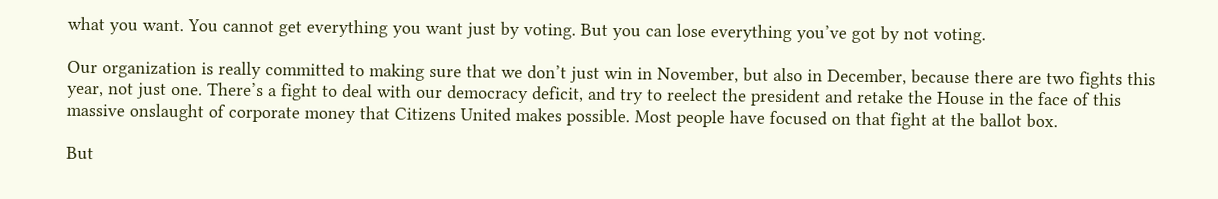what you want. You cannot get everything you want just by voting. But you can lose everything you’ve got by not voting.

Our organization is really committed to making sure that we don’t just win in November, but also in December, because there are two fights this year, not just one. There’s a fight to deal with our democracy deficit, and try to reelect the president and retake the House in the face of this massive onslaught of corporate money that Citizens United makes possible. Most people have focused on that fight at the ballot box.

But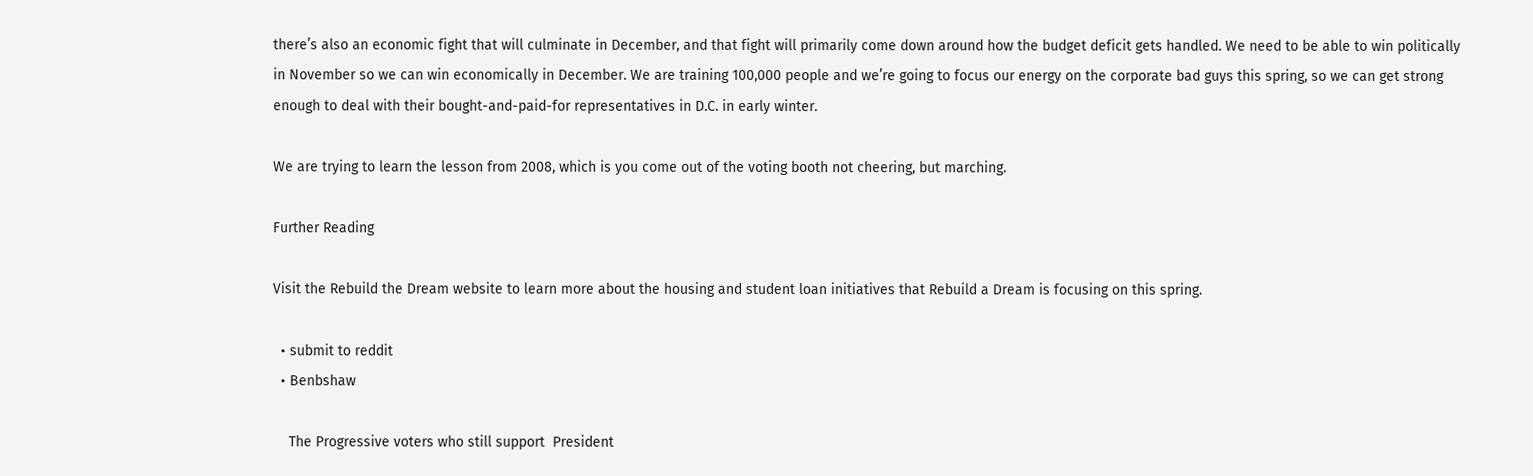there’s also an economic fight that will culminate in December, and that fight will primarily come down around how the budget deficit gets handled. We need to be able to win politically in November so we can win economically in December. We are training 100,000 people and we’re going to focus our energy on the corporate bad guys this spring, so we can get strong enough to deal with their bought-and-paid-for representatives in D.C. in early winter.

We are trying to learn the lesson from 2008, which is you come out of the voting booth not cheering, but marching.

Further Reading

Visit the Rebuild the Dream website to learn more about the housing and student loan initiatives that Rebuild a Dream is focusing on this spring.

  • submit to reddit
  • Benbshaw

    The Progressive voters who still support  President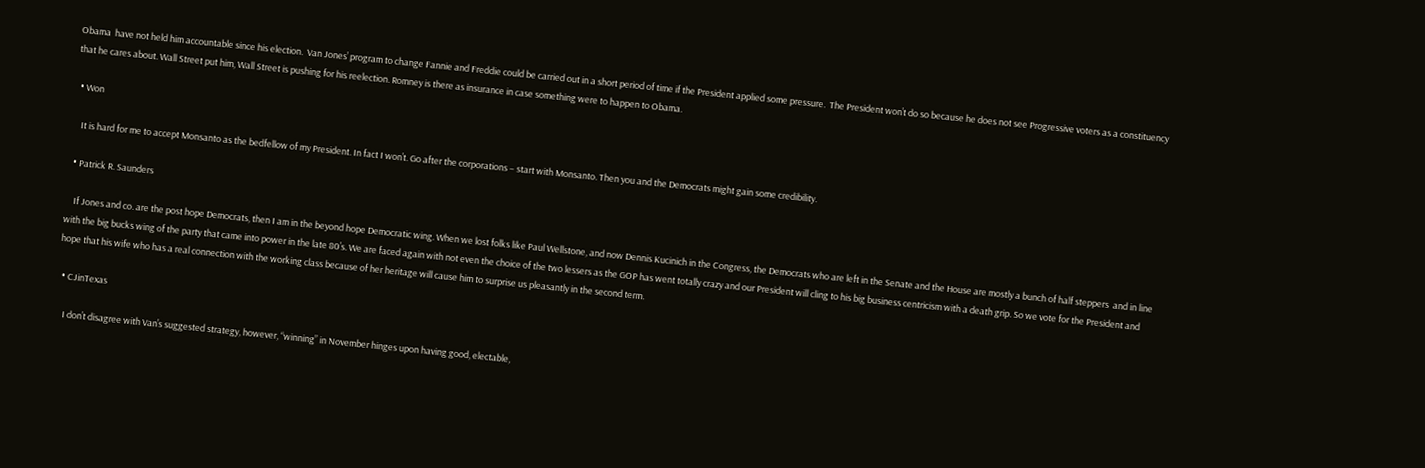Obama  have not held him accountable since his election.  Van Jones’ program to change Fannie and Freddie could be carried out in a short period of time if the President applied some pressure.  The President won’t do so because he does not see Progressive voters as a constituency that he cares about. Wall Street put him, Wall Street is pushing for his reelection. Romney is there as insurance in case something were to happen to Obama.

  • Won

    It is hard for me to accept Monsanto as the bedfellow of my President. In fact I won’t. Go after the corporations – start with Monsanto. Then you and the Democrats might gain some credibility.

  • Patrick R. Saunders

    If Jones and co. are the post hope Democrats, then I am in the beyond hope Democratic wing. When we lost folks like Paul Wellstone, and now Dennis Kucinich in the Congress, the Democrats who are left in the Senate and the House are mostly a bunch of half steppers  and in line with the big bucks wing of the party that came into power in the late 80’s. We are faced again with not even the choice of the two lessers as the GOP has went totally crazy and our President will cling to his big business centricism with a death grip. So we vote for the President and hope that his wife who has a real connection with the working class because of her heritage will cause him to surprise us pleasantly in the second term.

  • CJinTexas

    I don’t disagree with Van’s suggested strategy, however, “winning” in November hinges upon having good, electable,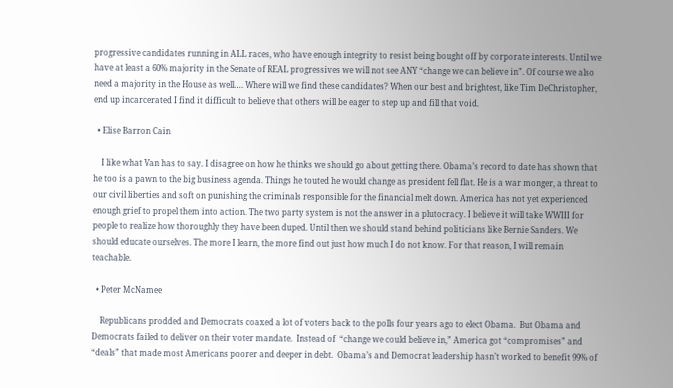progressive candidates running in ALL races, who have enough integrity to resist being bought off by corporate interests. Until we have at least a 60% majority in the Senate of REAL progressives we will not see ANY “change we can believe in”. Of course we also need a majority in the House as well…. Where will we find these candidates? When our best and brightest, like Tim DeChristopher, end up incarcerated I find it difficult to believe that others will be eager to step up and fill that void.

  • Elise Barron Cain

    I like what Van has to say. I disagree on how he thinks we should go about getting there. Obama’s record to date has shown that he too is a pawn to the big business agenda. Things he touted he would change as president fell flat. He is a war monger, a threat to our civil liberties and soft on punishing the criminals responsible for the financial melt down. America has not yet experienced enough grief to propel them into action. The two party system is not the answer in a plutocracy. I believe it will take WWIII for people to realize how thoroughly they have been duped. Until then we should stand behind politicians like Bernie Sanders. We should educate ourselves. The more I learn, the more find out just how much I do not know. For that reason, I will remain teachable.

  • Peter McNamee

    Republicans prodded and Democrats coaxed a lot of voters back to the polls four years ago to elect Obama.  But Obama and Democrats failed to deliver on their voter mandate.  Instead of  “change we could believe in,” America got “compromises” and “deals” that made most Americans poorer and deeper in debt.  Obama’s and Democrat leadership hasn’t worked to benefit 99% of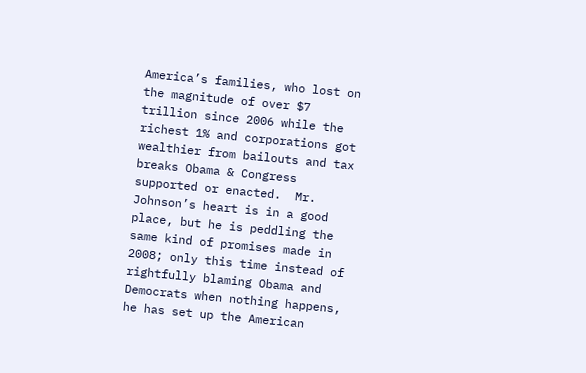America’s families, who lost on the magnitude of over $7 trillion since 2006 while the richest 1% and corporations got wealthier from bailouts and tax breaks Obama & Congress supported or enacted.  Mr. Johnson’s heart is in a good place, but he is peddling the same kind of promises made in 2008; only this time instead of rightfully blaming Obama and Democrats when nothing happens, he has set up the American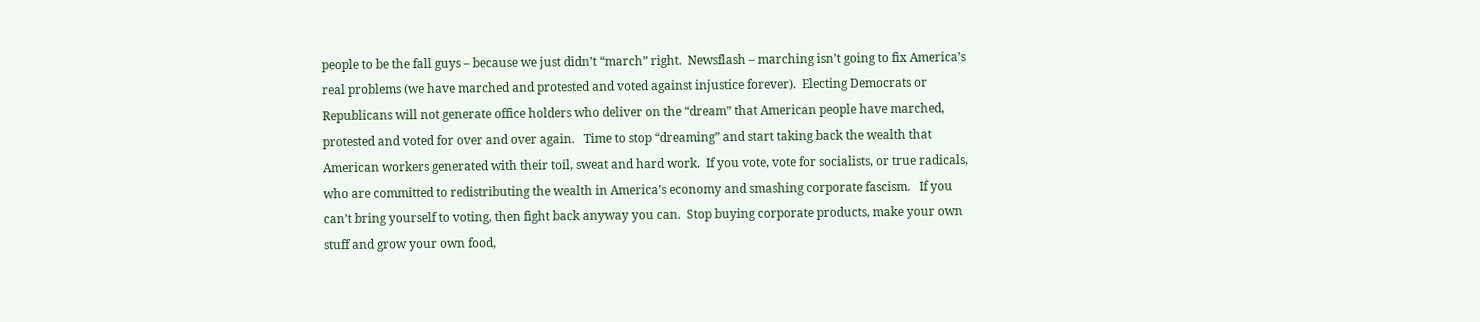people to be the fall guys – because we just didn’t “march” right.  Newsflash – marching isn’t going to fix America’s real problems (we have marched and protested and voted against injustice forever).  Electing Democrats or Republicans will not generate office holders who deliver on the “dream” that American people have marched, protested and voted for over and over again.   Time to stop “dreaming” and start taking back the wealth that American workers generated with their toil, sweat and hard work.  If you vote, vote for socialists, or true radicals, who are committed to redistributing the wealth in America’s economy and smashing corporate fascism.   If you can’t bring yourself to voting, then fight back anyway you can.  Stop buying corporate products, make your own stuff and grow your own food,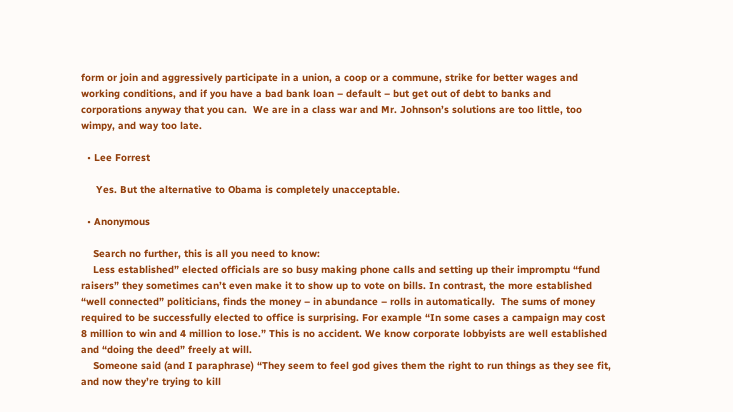form or join and aggressively participate in a union, a coop or a commune, strike for better wages and working conditions, and if you have a bad bank loan – default – but get out of debt to banks and corporations anyway that you can.  We are in a class war and Mr. Johnson’s solutions are too little, too wimpy, and way too late.

  • Lee Forrest

     Yes. But the alternative to Obama is completely unacceptable.

  • Anonymous

    Search no further, this is all you need to know:
    Less established” elected officials are so busy making phone calls and setting up their impromptu “fund raisers” they sometimes can’t even make it to show up to vote on bills. In contrast, the more established “well connected” politicians, finds the money – in abundance – rolls in automatically.  The sums of money required to be successfully elected to office is surprising. For example “In some cases a campaign may cost 8 million to win and 4 million to lose.” This is no accident. We know corporate lobbyists are well established and “doing the deed” freely at will.
    Someone said (and I paraphrase) “They seem to feel god gives them the right to run things as they see fit, and now they’re trying to kill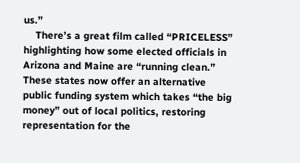us.”
    There’s a great film called “PRICELESS” highlighting how some elected officials in Arizona and Maine are “running clean.” These states now offer an alternative public funding system which takes “the big money” out of local politics, restoring representation for the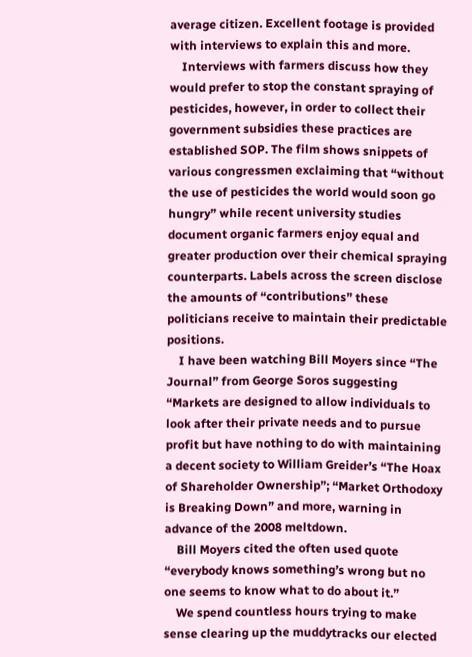average citizen. Excellent footage is provided with interviews to explain this and more.
    Interviews with farmers discuss how they would prefer to stop the constant spraying of pesticides, however, in order to collect their government subsidies these practices are established SOP. The film shows snippets of various congressmen exclaiming that “without the use of pesticides the world would soon go hungry” while recent university studies document organic farmers enjoy equal and greater production over their chemical spraying counterparts. Labels across the screen disclose the amounts of “contributions” these politicians receive to maintain their predictable positions.
    I have been watching Bill Moyers since “The Journal” from George Soros suggesting “Markets are designed to allow individuals to look after their private needs and to pursue profit but have nothing to do with maintaining a decent society to William Greider’s “The Hoax of Shareholder Ownership”; “Market Orthodoxy is Breaking Down” and more, warning in advance of the 2008 meltdown.
    Bill Moyers cited the often used quote “everybody knows something’s wrong but no one seems to know what to do about it.”
    We spend countless hours trying to make sense clearing up the muddytracks our elected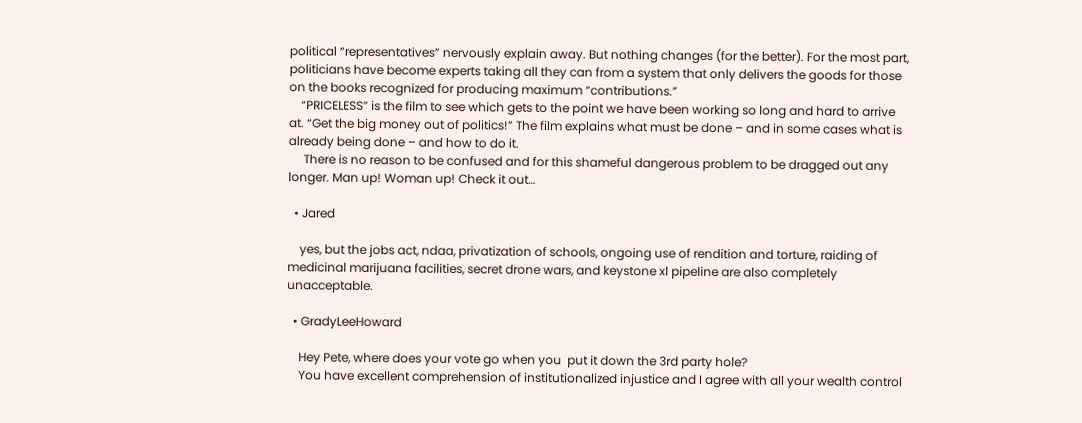political “representatives” nervously explain away. But nothing changes (for the better). For the most part, politicians have become experts taking all they can from a system that only delivers the goods for those on the books recognized for producing maximum “contributions.”
    “PRICELESS” is the film to see which gets to the point we have been working so long and hard to arrive at. “Get the big money out of politics!” The film explains what must be done – and in some cases what is already being done – and how to do it.
     There is no reason to be confused and for this shameful dangerous problem to be dragged out any longer. Man up! Woman up! Check it out…

  • Jared

    yes, but the jobs act, ndaa, privatization of schools, ongoing use of rendition and torture, raiding of medicinal marijuana facilities, secret drone wars, and keystone xl pipeline are also completely unacceptable.

  • GradyLeeHoward

    Hey Pete, where does your vote go when you  put it down the 3rd party hole?
    You have excellent comprehension of institutionalized injustice and I agree with all your wealth control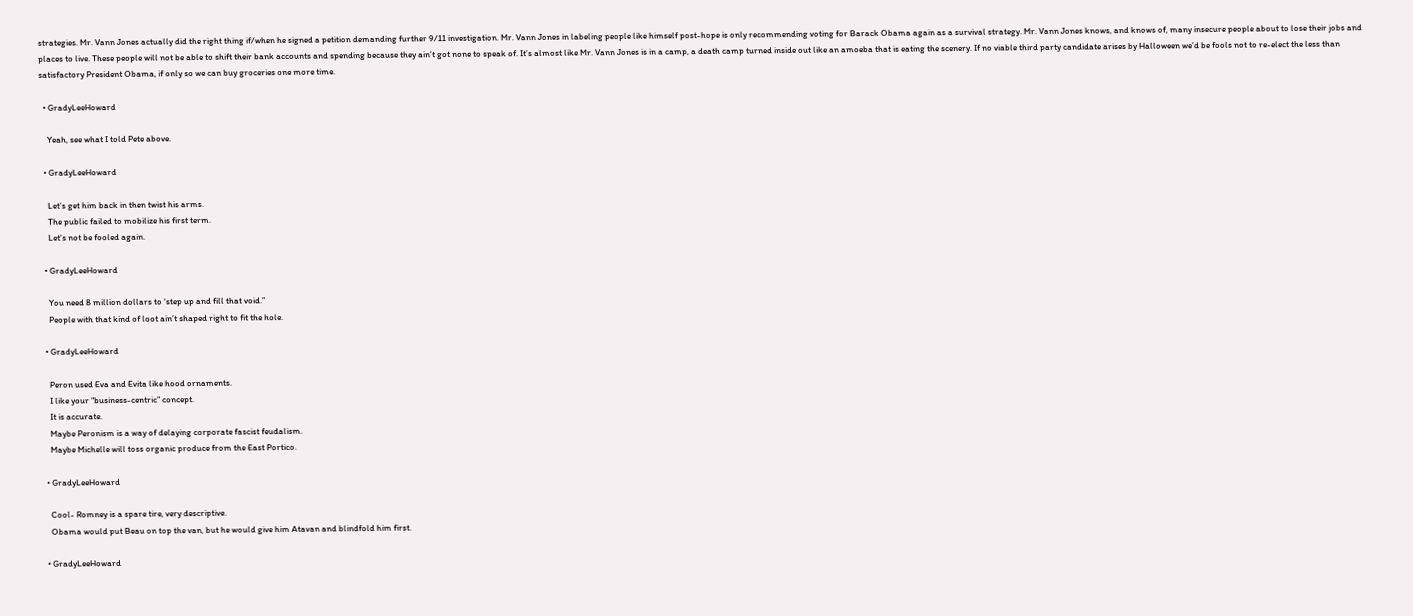strategies. Mr. Vann Jones actually did the right thing if/when he signed a petition demanding further 9/11 investigation. Mr. Vann Jones in labeling people like himself post-hope is only recommending voting for Barack Obama again as a survival strategy. Mr. Vann Jones knows, and knows of, many insecure people about to lose their jobs and places to live. These people will not be able to shift their bank accounts and spending because they ain’t got none to speak of. It’s almost like Mr. Vann Jones is in a camp, a death camp turned inside out like an amoeba that is eating the scenery. If no viable third party candidate arises by Halloween we’d be fools not to re-elect the less than satisfactory President Obama, if only so we can buy groceries one more time.

  • GradyLeeHoward

    Yeah, see what I told Pete above.

  • GradyLeeHoward

    Let’s get him back in then twist his arms.
    The public failed to mobilize his first term.
    Let’s not be fooled again.

  • GradyLeeHoward

    You need 8 million dollars to ‘step up and fill that void.”
    People with that kind of loot ain’t shaped right to fit the hole.

  • GradyLeeHoward

    Peron used Eva and Evita like hood ornaments.
    I like your “business-centric” concept.
    It is accurate.
    Maybe Peronism is a way of delaying corporate fascist feudalism.
    Maybe Michelle will toss organic produce from the East Portico.

  • GradyLeeHoward

    Cool- Romney is a spare tire, very descriptive.
    Obama would put Beau on top the van, but he would give him Atavan and blindfold him first.

  • GradyLeeHoward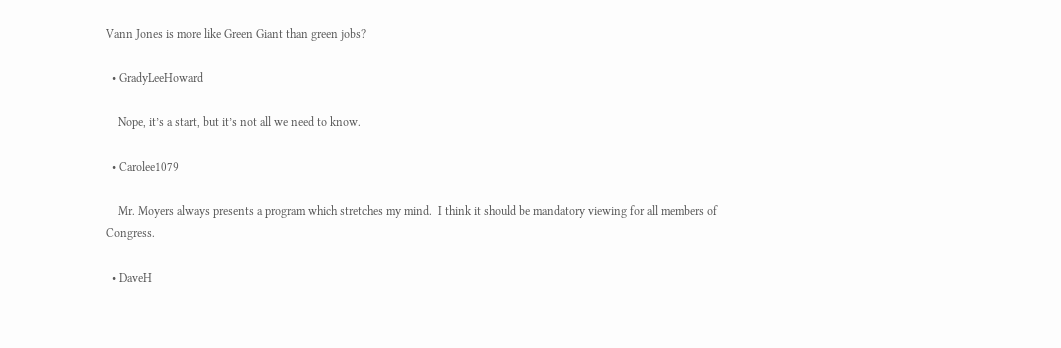Vann Jones is more like Green Giant than green jobs?

  • GradyLeeHoward

    Nope, it’s a start, but it’s not all we need to know.

  • Carolee1079

    Mr. Moyers always presents a program which stretches my mind.  I think it should be mandatory viewing for all members of Congress.

  • DaveH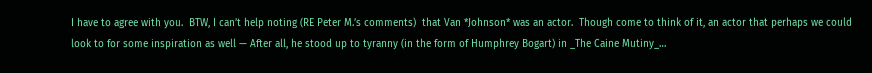I have to agree with you.  BTW, I can’t help noting (RE Peter M.’s comments)  that Van *Johnson* was an actor.  Though come to think of it, an actor that perhaps we could look to for some inspiration as well — After all, he stood up to tyranny (in the form of Humphrey Bogart) in _The Caine Mutiny_…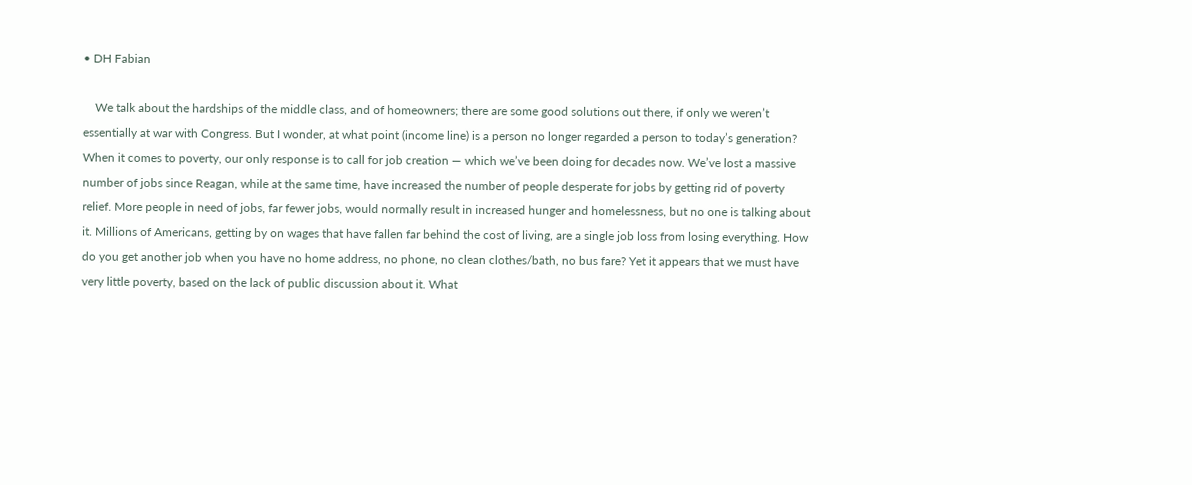• DH Fabian

    We talk about the hardships of the middle class, and of homeowners; there are some good solutions out there, if only we weren’t essentially at war with Congress. But I wonder, at what point (income line) is a person no longer regarded a person to today’s generation? When it comes to poverty, our only response is to call for job creation — which we’ve been doing for decades now. We’ve lost a massive number of jobs since Reagan, while at the same time, have increased the number of people desperate for jobs by getting rid of poverty relief. More people in need of jobs, far fewer jobs, would normally result in increased hunger and homelessness, but no one is talking about it. Millions of Americans, getting by on wages that have fallen far behind the cost of living, are a single job loss from losing everything. How do you get another job when you have no home address, no phone, no clean clothes/bath, no bus fare? Yet it appears that we must have very little poverty, based on the lack of public discussion about it. What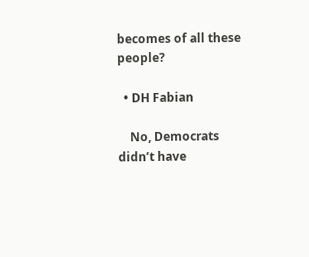becomes of all these people?

  • DH Fabian

    No, Democrats didn’t have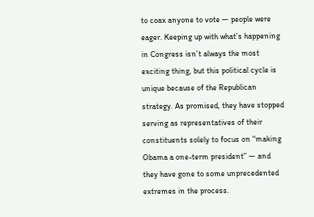to coax anyone to vote — people were eager. Keeping up with what’s happening in Congress isn’t always the most exciting thing, but this political cycle is unique because of the Republican strategy. As promised, they have stopped serving as representatives of their constituents solely to focus on “making Obama a one-term president” — and they have gone to some unprecedented extremes in the process.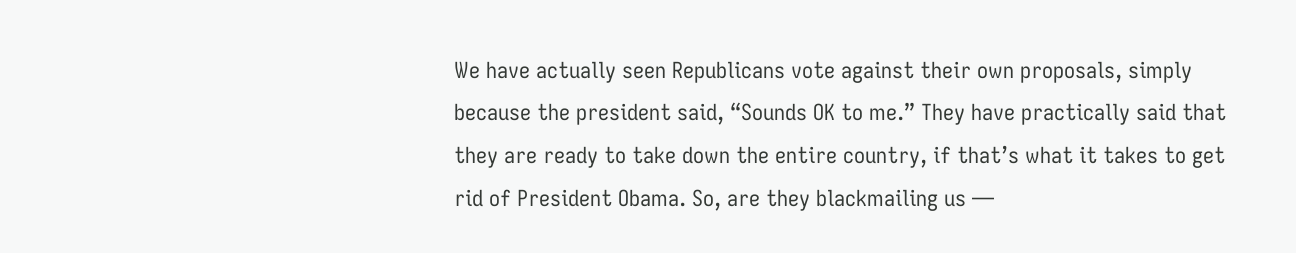We have actually seen Republicans vote against their own proposals, simply because the president said, “Sounds OK to me.” They have practically said that they are ready to take down the entire country, if that’s what it takes to get rid of President Obama. So, are they blackmailing us —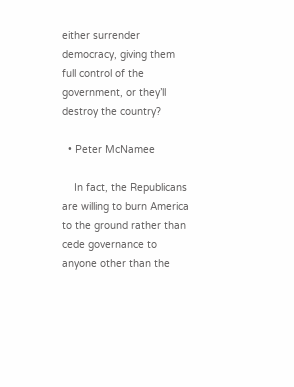either surrender democracy, giving them full control of the government, or they’ll destroy the country?

  • Peter McNamee

    In fact, the Republicans are willing to burn America to the ground rather than cede governance to anyone other than the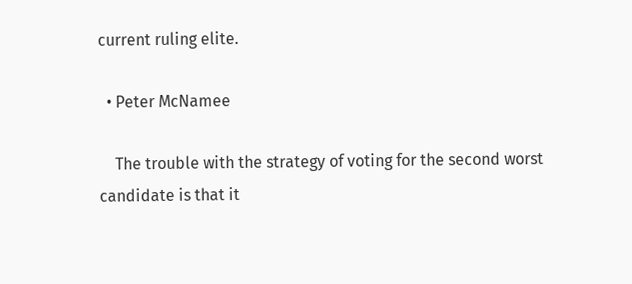current ruling elite.

  • Peter McNamee

    The trouble with the strategy of voting for the second worst candidate is that it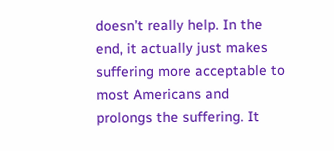doesn’t really help. In the end, it actually just makes suffering more acceptable to most Americans and prolongs the suffering. It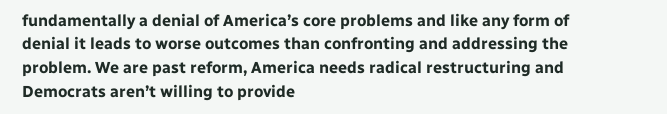fundamentally a denial of America’s core problems and like any form of denial it leads to worse outcomes than confronting and addressing the problem. We are past reform, America needs radical restructuring and Democrats aren’t willing to provide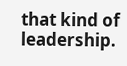that kind of leadership.